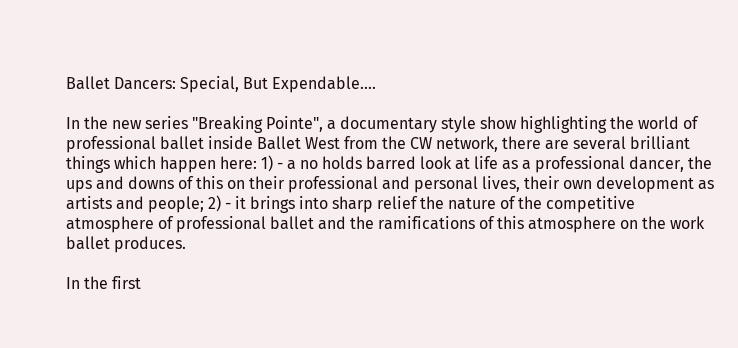Ballet Dancers: Special, But Expendable....

In the new series "Breaking Pointe", a documentary style show highlighting the world of professional ballet inside Ballet West from the CW network, there are several brilliant things which happen here: 1) - a no holds barred look at life as a professional dancer, the ups and downs of this on their professional and personal lives, their own development as artists and people; 2) - it brings into sharp relief the nature of the competitive atmosphere of professional ballet and the ramifications of this atmosphere on the work ballet produces.

In the first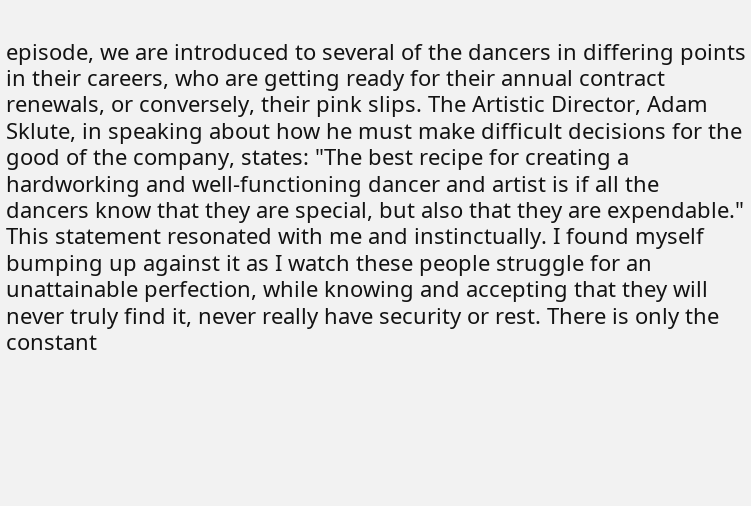episode, we are introduced to several of the dancers in differing points in their careers, who are getting ready for their annual contract renewals, or conversely, their pink slips. The Artistic Director, Adam Sklute, in speaking about how he must make difficult decisions for the good of the company, states: "The best recipe for creating a hardworking and well-functioning dancer and artist is if all the dancers know that they are special, but also that they are expendable." This statement resonated with me and instinctually. I found myself bumping up against it as I watch these people struggle for an unattainable perfection, while knowing and accepting that they will never truly find it, never really have security or rest. There is only the constant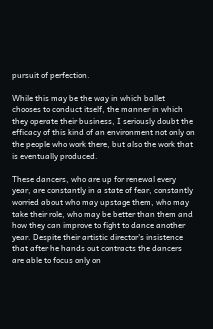pursuit of perfection.

While this may be the way in which ballet chooses to conduct itself, the manner in which they operate their business, I seriously doubt the efficacy of this kind of an environment not only on the people who work there, but also the work that is eventually produced.

These dancers, who are up for renewal every year, are constantly in a state of fear, constantly worried about who may upstage them, who may take their role, who may be better than them and how they can improve to fight to dance another year. Despite their artistic director's insistence that after he hands out contracts the dancers are able to focus only on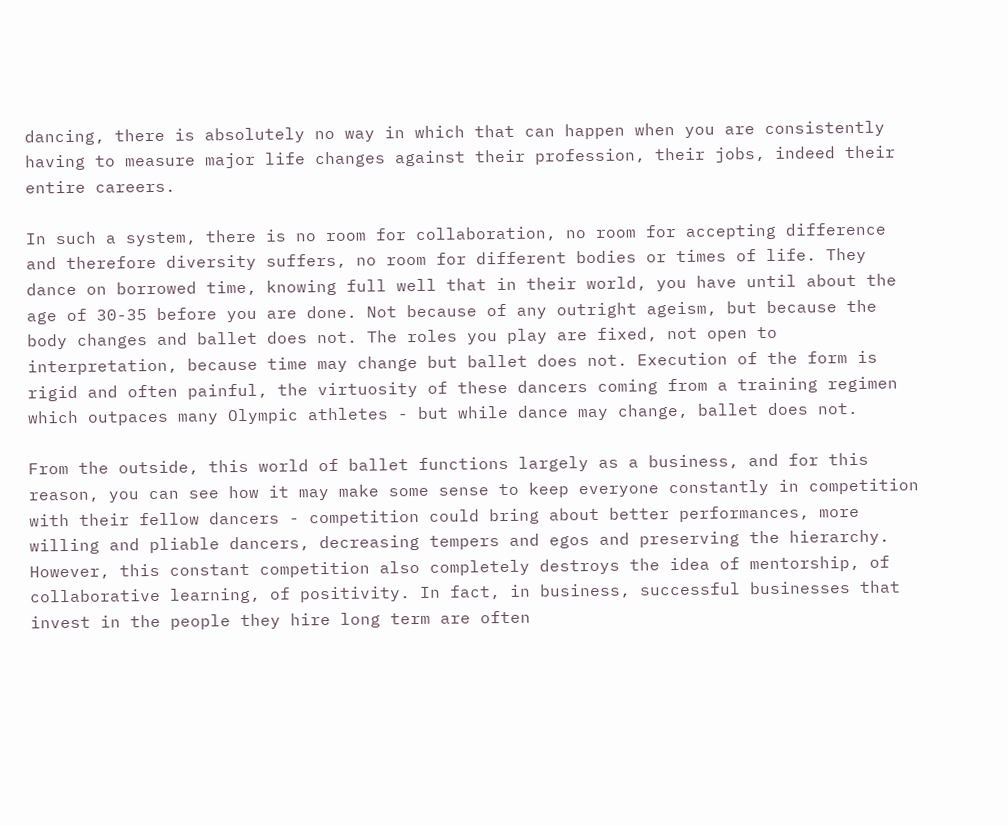dancing, there is absolutely no way in which that can happen when you are consistently having to measure major life changes against their profession, their jobs, indeed their entire careers.

In such a system, there is no room for collaboration, no room for accepting difference and therefore diversity suffers, no room for different bodies or times of life. They dance on borrowed time, knowing full well that in their world, you have until about the age of 30-35 before you are done. Not because of any outright ageism, but because the body changes and ballet does not. The roles you play are fixed, not open to interpretation, because time may change but ballet does not. Execution of the form is rigid and often painful, the virtuosity of these dancers coming from a training regimen which outpaces many Olympic athletes - but while dance may change, ballet does not.

From the outside, this world of ballet functions largely as a business, and for this reason, you can see how it may make some sense to keep everyone constantly in competition with their fellow dancers - competition could bring about better performances, more willing and pliable dancers, decreasing tempers and egos and preserving the hierarchy. However, this constant competition also completely destroys the idea of mentorship, of collaborative learning, of positivity. In fact, in business, successful businesses that invest in the people they hire long term are often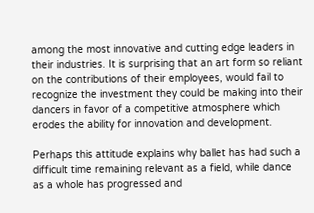among the most innovative and cutting edge leaders in their industries. It is surprising that an art form so reliant on the contributions of their employees, would fail to recognize the investment they could be making into their dancers in favor of a competitive atmosphere which erodes the ability for innovation and development.

Perhaps this attitude explains why ballet has had such a difficult time remaining relevant as a field, while dance as a whole has progressed and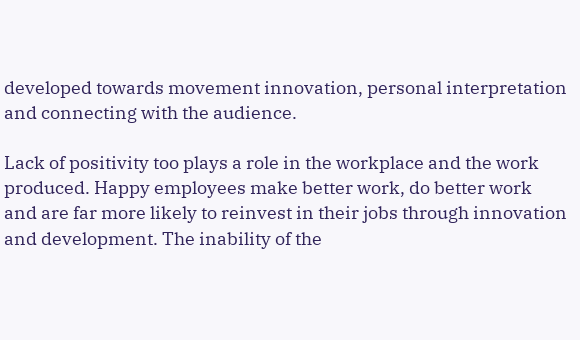developed towards movement innovation, personal interpretation and connecting with the audience.

Lack of positivity too plays a role in the workplace and the work produced. Happy employees make better work, do better work and are far more likely to reinvest in their jobs through innovation and development. The inability of the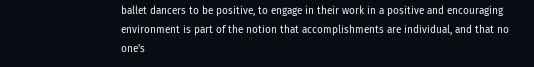ballet dancers to be positive, to engage in their work in a positive and encouraging environment is part of the notion that accomplishments are individual, and that no one's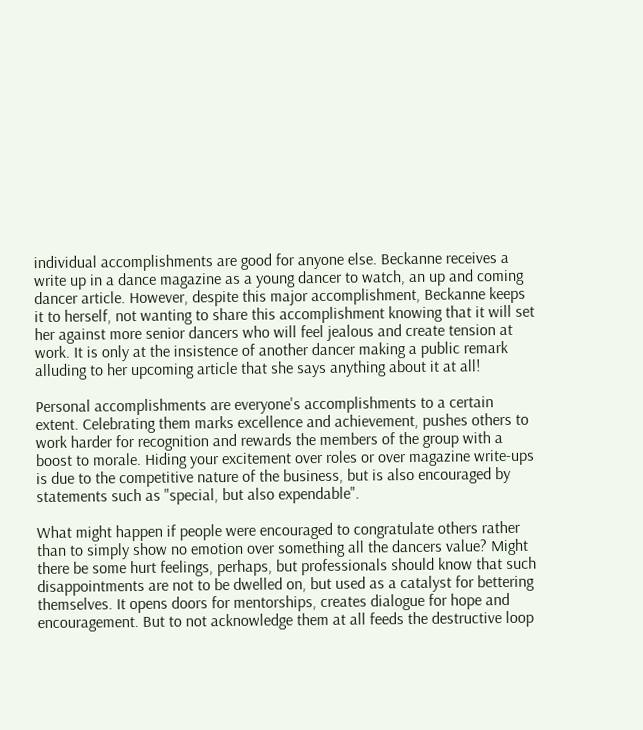individual accomplishments are good for anyone else. Beckanne receives a write up in a dance magazine as a young dancer to watch, an up and coming dancer article. However, despite this major accomplishment, Beckanne keeps it to herself, not wanting to share this accomplishment knowing that it will set her against more senior dancers who will feel jealous and create tension at work. It is only at the insistence of another dancer making a public remark alluding to her upcoming article that she says anything about it at all!

Personal accomplishments are everyone's accomplishments to a certain extent. Celebrating them marks excellence and achievement, pushes others to work harder for recognition and rewards the members of the group with a boost to morale. Hiding your excitement over roles or over magazine write-ups is due to the competitive nature of the business, but is also encouraged by statements such as "special, but also expendable".

What might happen if people were encouraged to congratulate others rather than to simply show no emotion over something all the dancers value? Might there be some hurt feelings, perhaps, but professionals should know that such disappointments are not to be dwelled on, but used as a catalyst for bettering themselves. It opens doors for mentorships, creates dialogue for hope and encouragement. But to not acknowledge them at all feeds the destructive loop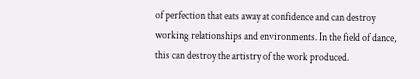of perfection that eats away at confidence and can destroy working relationships and environments. In the field of dance, this can destroy the artistry of the work produced.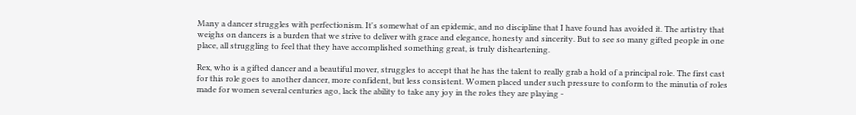Many a dancer struggles with perfectionism. It's somewhat of an epidemic, and no discipline that I have found has avoided it. The artistry that weighs on dancers is a burden that we strive to deliver with grace and elegance, honesty and sincerity. But to see so many gifted people in one place, all struggling to feel that they have accomplished something great, is truly disheartening.

Rex, who is a gifted dancer and a beautiful mover, struggles to accept that he has the talent to really grab a hold of a principal role. The first cast for this role goes to another dancer, more confident, but less consistent. Women placed under such pressure to conform to the minutia of roles made for women several centuries ago, lack the ability to take any joy in the roles they are playing -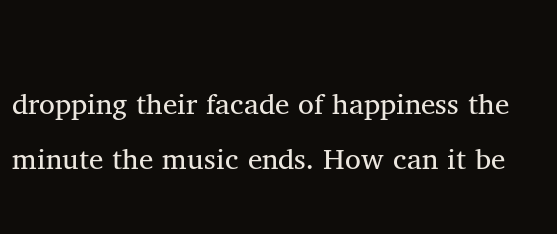dropping their facade of happiness the minute the music ends. How can it be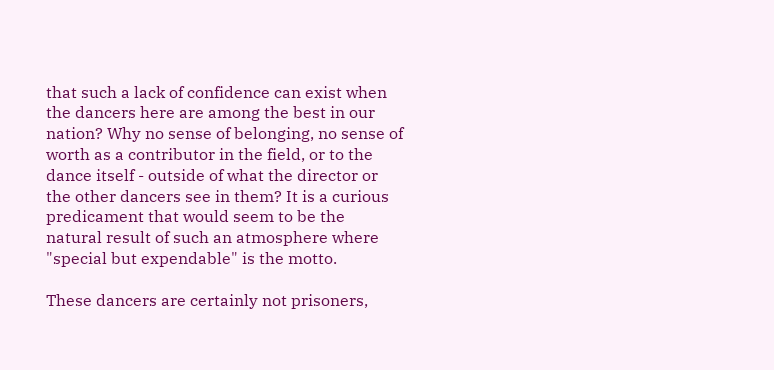that such a lack of confidence can exist when the dancers here are among the best in our nation? Why no sense of belonging, no sense of worth as a contributor in the field, or to the dance itself - outside of what the director or the other dancers see in them? It is a curious predicament that would seem to be the natural result of such an atmosphere where "special but expendable" is the motto.

These dancers are certainly not prisoners,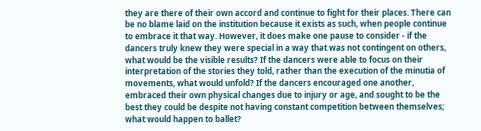they are there of their own accord and continue to fight for their places. There can be no blame laid on the institution because it exists as such, when people continue to embrace it that way. However, it does make one pause to consider - if the dancers truly knew they were special in a way that was not contingent on others, what would be the visible results? If the dancers were able to focus on their interpretation of the stories they told, rather than the execution of the minutia of movements, what would unfold? If the dancers encouraged one another, embraced their own physical changes due to injury or age, and sought to be the best they could be despite not having constant competition between themselves; what would happen to ballet?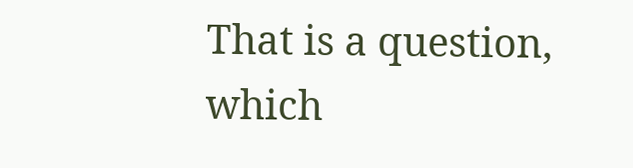That is a question, which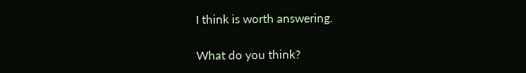I think is worth answering.

What do you think?